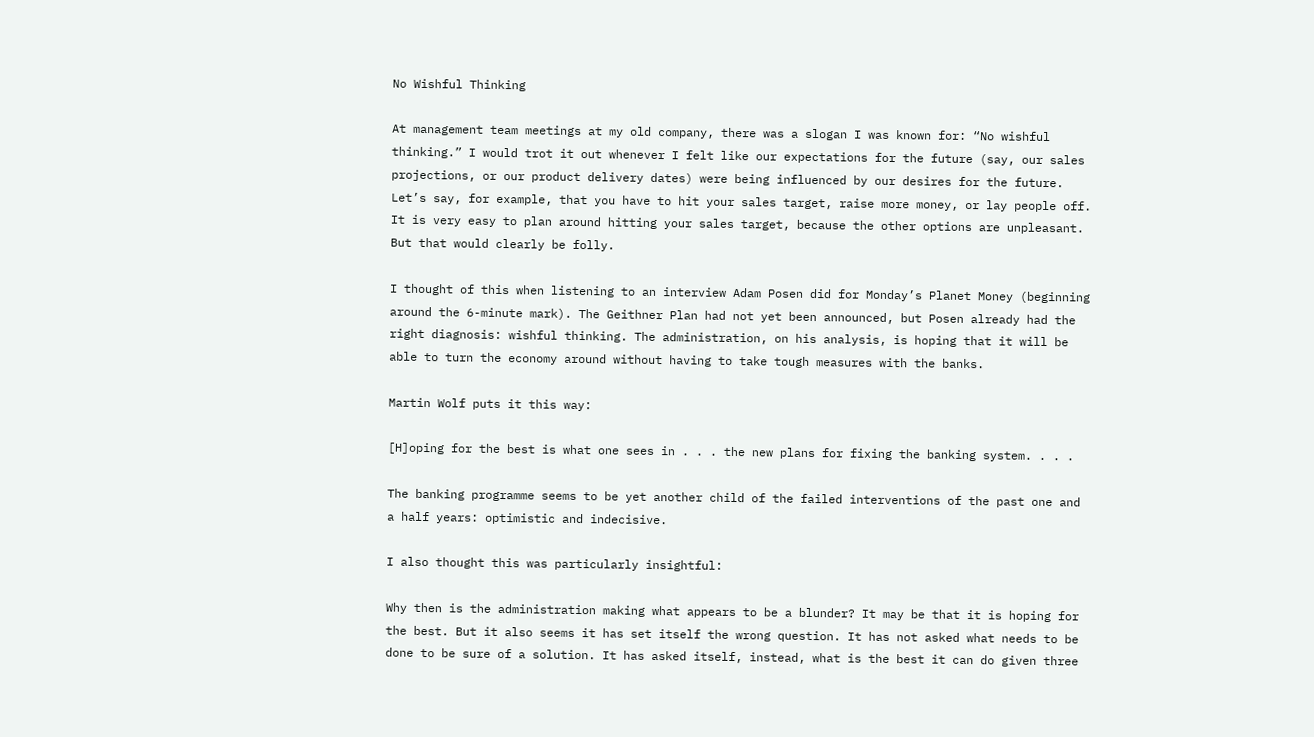No Wishful Thinking

At management team meetings at my old company, there was a slogan I was known for: “No wishful thinking.” I would trot it out whenever I felt like our expectations for the future (say, our sales projections, or our product delivery dates) were being influenced by our desires for the future. Let’s say, for example, that you have to hit your sales target, raise more money, or lay people off. It is very easy to plan around hitting your sales target, because the other options are unpleasant. But that would clearly be folly.

I thought of this when listening to an interview Adam Posen did for Monday’s Planet Money (beginning around the 6-minute mark). The Geithner Plan had not yet been announced, but Posen already had the right diagnosis: wishful thinking. The administration, on his analysis, is hoping that it will be able to turn the economy around without having to take tough measures with the banks.

Martin Wolf puts it this way:

[H]oping for the best is what one sees in . . . the new plans for fixing the banking system. . . .

The banking programme seems to be yet another child of the failed interventions of the past one and a half years: optimistic and indecisive.

I also thought this was particularly insightful:

Why then is the administration making what appears to be a blunder? It may be that it is hoping for the best. But it also seems it has set itself the wrong question. It has not asked what needs to be done to be sure of a solution. It has asked itself, instead, what is the best it can do given three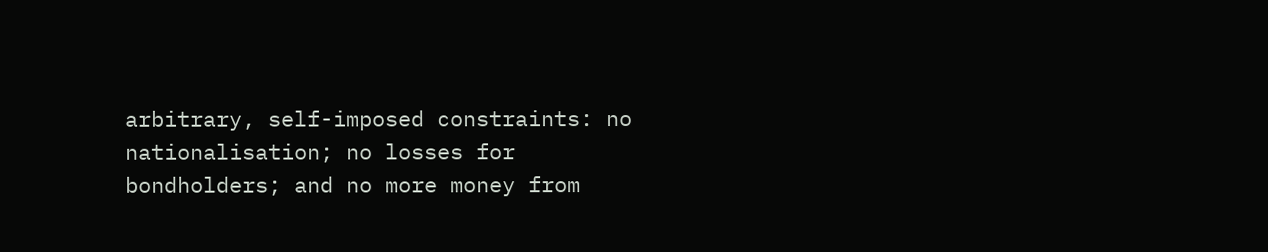arbitrary, self-imposed constraints: no nationalisation; no losses for bondholders; and no more money from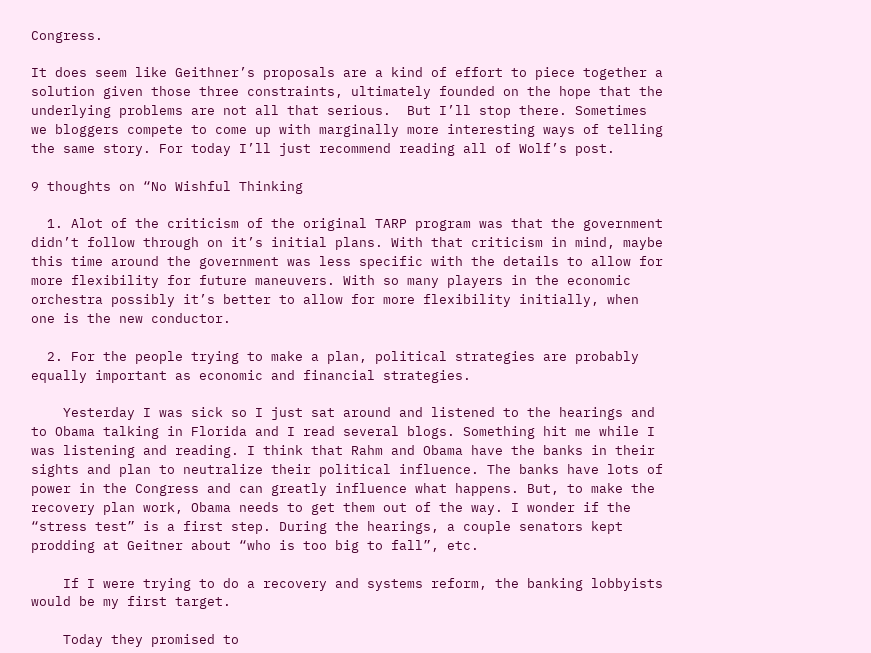Congress.

It does seem like Geithner’s proposals are a kind of effort to piece together a solution given those three constraints, ultimately founded on the hope that the underlying problems are not all that serious.  But I’ll stop there. Sometimes we bloggers compete to come up with marginally more interesting ways of telling the same story. For today I’ll just recommend reading all of Wolf’s post.

9 thoughts on “No Wishful Thinking

  1. Alot of the criticism of the original TARP program was that the government didn’t follow through on it’s initial plans. With that criticism in mind, maybe this time around the government was less specific with the details to allow for more flexibility for future maneuvers. With so many players in the economic orchestra possibly it’s better to allow for more flexibility initially, when one is the new conductor.

  2. For the people trying to make a plan, political strategies are probably equally important as economic and financial strategies.

    Yesterday I was sick so I just sat around and listened to the hearings and to Obama talking in Florida and I read several blogs. Something hit me while I was listening and reading. I think that Rahm and Obama have the banks in their sights and plan to neutralize their political influence. The banks have lots of power in the Congress and can greatly influence what happens. But, to make the recovery plan work, Obama needs to get them out of the way. I wonder if the “stress test” is a first step. During the hearings, a couple senators kept prodding at Geitner about “who is too big to fall”, etc.

    If I were trying to do a recovery and systems reform, the banking lobbyists would be my first target.

    Today they promised to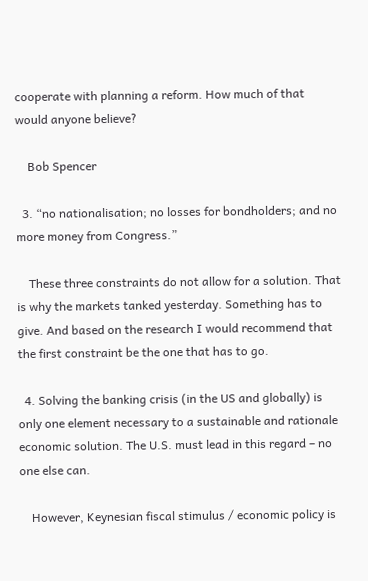cooperate with planning a reform. How much of that would anyone believe?

    Bob Spencer

  3. “no nationalisation; no losses for bondholders; and no more money from Congress.”

    These three constraints do not allow for a solution. That is why the markets tanked yesterday. Something has to give. And based on the research I would recommend that the first constraint be the one that has to go.

  4. Solving the banking crisis (in the US and globally) is only one element necessary to a sustainable and rationale economic solution. The U.S. must lead in this regard – no one else can.

    However, Keynesian fiscal stimulus / economic policy is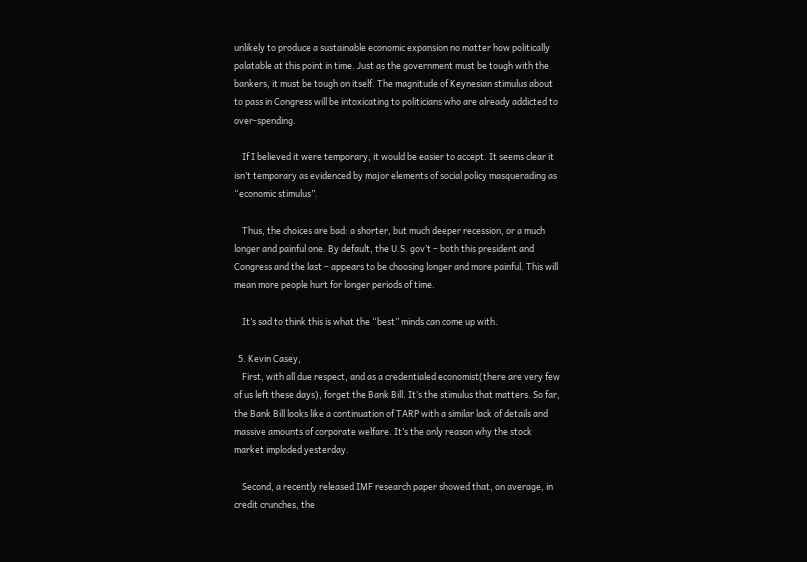unlikely to produce a sustainable economic expansion no matter how politically palatable at this point in time. Just as the government must be tough with the bankers, it must be tough on itself. The magnitude of Keynesian stimulus about to pass in Congress will be intoxicating to politicians who are already addicted to over-spending.

    If I believed it were temporary, it would be easier to accept. It seems clear it isn’t temporary as evidenced by major elements of social policy masquerading as “economic stimulus”.

    Thus, the choices are bad: a shorter, but much deeper recession, or a much longer and painful one. By default, the U.S. gov’t – both this president and Congress and the last – appears to be choosing longer and more painful. This will mean more people hurt for longer periods of time.

    It’s sad to think this is what the “best” minds can come up with.

  5. Kevin Casey,
    First, with all due respect, and as a credentialed economist(there are very few of us left these days), forget the Bank Bill. It’s the stimulus that matters. So far, the Bank Bill looks like a continuation of TARP with a similar lack of details and massive amounts of corporate welfare. It’s the only reason why the stock market imploded yesterday.

    Second, a recently released IMF research paper showed that, on average, in credit crunches, the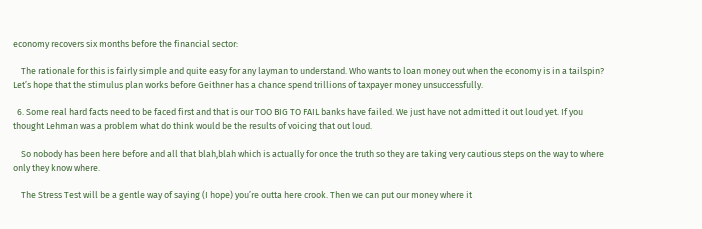economy recovers six months before the financial sector:

    The rationale for this is fairly simple and quite easy for any layman to understand. Who wants to loan money out when the economy is in a tailspin? Let’s hope that the stimulus plan works before Geithner has a chance spend trillions of taxpayer money unsuccessfully.

  6. Some real hard facts need to be faced first and that is our TOO BIG TO FAIL banks have failed. We just have not admitted it out loud yet. If you thought Lehman was a problem what do think would be the results of voicing that out loud.

    So nobody has been here before and all that blah,blah which is actually for once the truth so they are taking very cautious steps on the way to where only they know where.

    The Stress Test will be a gentle way of saying (I hope) you’re outta here crook. Then we can put our money where it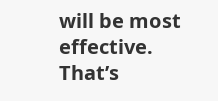will be most effective. That’s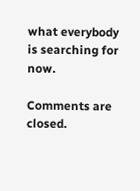what everybody is searching for now.

Comments are closed.